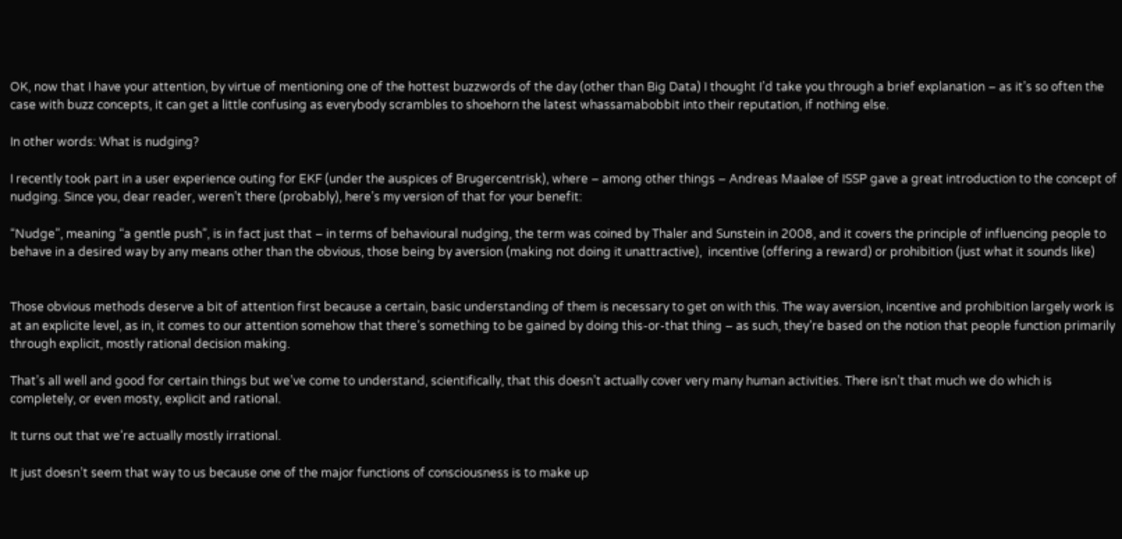OK, now that I have your attention, by virtue of mentioning one of the hottest buzzwords of the day (other than Big Data) I thought I’d take you through a brief explanation – as it’s so often the case with buzz concepts, it can get a little confusing as everybody scrambles to shoehorn the latest whassamabobbit into their reputation, if nothing else.

In other words: What is nudging?

I recently took part in a user experience outing for EKF (under the auspices of Brugercentrisk), where – among other things – Andreas Maaløe of ISSP gave a great introduction to the concept of nudging. Since you, dear reader, weren’t there (probably), here’s my version of that for your benefit:

“Nudge”, meaning “a gentle push”, is in fact just that – in terms of behavioural nudging, the term was coined by Thaler and Sunstein in 2008, and it covers the principle of influencing people to behave in a desired way by any means other than the obvious, those being by aversion (making not doing it unattractive),  incentive (offering a reward) or prohibition (just what it sounds like)


Those obvious methods deserve a bit of attention first because a certain, basic understanding of them is necessary to get on with this. The way aversion, incentive and prohibition largely work is at an explicite level, as in, it comes to our attention somehow that there’s something to be gained by doing this-or-that thing – as such, they’re based on the notion that people function primarily through explicit, mostly rational decision making.

That’s all well and good for certain things but we’ve come to understand, scientifically, that this doesn’t actually cover very many human activities. There isn’t that much we do which is completely, or even mosty, explicit and rational.

It turns out that we’re actually mostly irrational.

It just doesn’t seem that way to us because one of the major functions of consciousness is to make up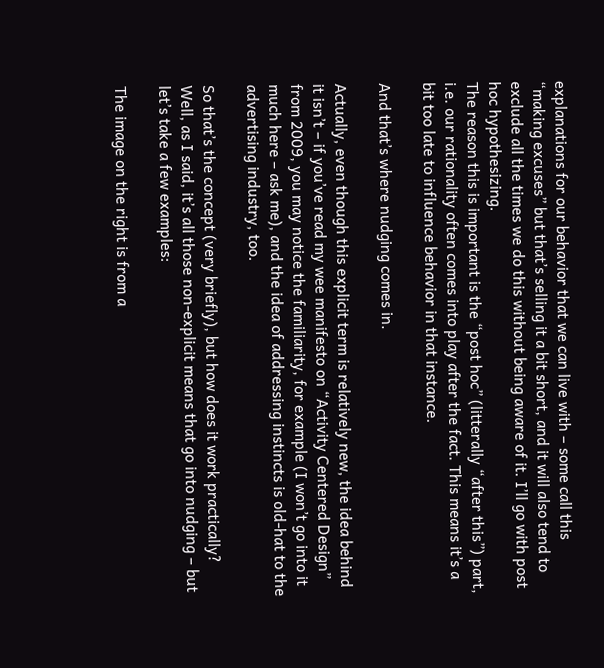explanations for our behavior that we can live with – some call this “making excuses” but that’s selling it a bit short, and it will also tend to exclude all the times we do this without being aware of it. I’ll go with post hoc hypothesizing.
The reason this is important is the “post hoc” (litterally “after this”) part, i.e. our rationality often comes into play after the fact. This means it’s a bit too late to influence behavior in that instance.

And that’s where nudging comes in.

Actually, even though this explicit term is relatively new, the idea behind it isn’t – if you’ve read my wee manifesto on “Activity Centered Design” from 2009, you may notice the familiarity, for example (I won’t go into it much here – ask me), and the idea of addressing instincts is old-hat to the advertising industry, too.

So that’s the concept (very briefly), but how does it work practically?
Well, as I said, it’s all those non-explicit means that go into nudging – but let’s take a few examples:

The image on the right is from a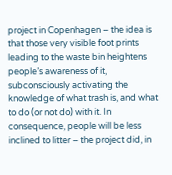project in Copenhagen – the idea is that those very visible foot prints leading to the waste bin heightens people’s awareness of it, subconsciously activating the knowledge of what trash is, and what to do (or not do) with it. In consequence, people will be less inclined to litter – the project did, in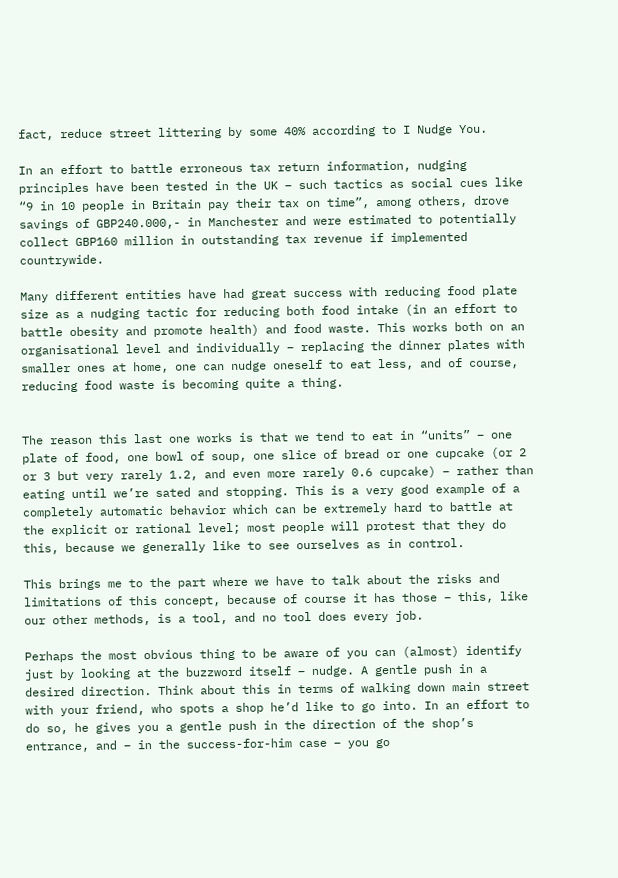fact, reduce street littering by some 40% according to I Nudge You.

In an effort to battle erroneous tax return information, nudging principles have been tested in the UK – such tactics as social cues like “9 in 10 people in Britain pay their tax on time”, among others, drove savings of GBP240.000,- in Manchester and were estimated to potentially collect GBP160 million in outstanding tax revenue if implemented countrywide.

Many different entities have had great success with reducing food plate size as a nudging tactic for reducing both food intake (in an effort to battle obesity and promote health) and food waste. This works both on an organisational level and individually – replacing the dinner plates with smaller ones at home, one can nudge oneself to eat less, and of course, reducing food waste is becoming quite a thing.


The reason this last one works is that we tend to eat in “units” – one plate of food, one bowl of soup, one slice of bread or one cupcake (or 2 or 3 but very rarely 1.2, and even more rarely 0.6 cupcake) – rather than eating until we’re sated and stopping. This is a very good example of a completely automatic behavior which can be extremely hard to battle at the explicit or rational level; most people will protest that they do this, because we generally like to see ourselves as in control.

This brings me to the part where we have to talk about the risks and limitations of this concept, because of course it has those – this, like our other methods, is a tool, and no tool does every job.

Perhaps the most obvious thing to be aware of you can (almost) identify just by looking at the buzzword itself – nudge. A gentle push in a desired direction. Think about this in terms of walking down main street with your friend, who spots a shop he’d like to go into. In an effort to do so, he gives you a gentle push in the direction of the shop’s entrance, and – in the success-for-him case – you go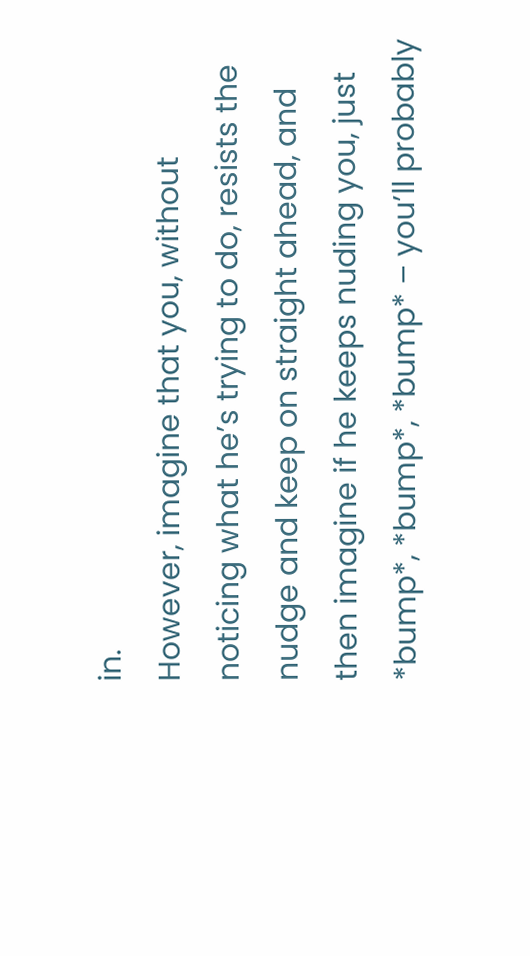in.
However, imagine that you, without noticing what he’s trying to do, resists the nudge and keep on straight ahead, and then imagine if he keeps nuding you, just *bump*, *bump*, *bump* – you’ll probably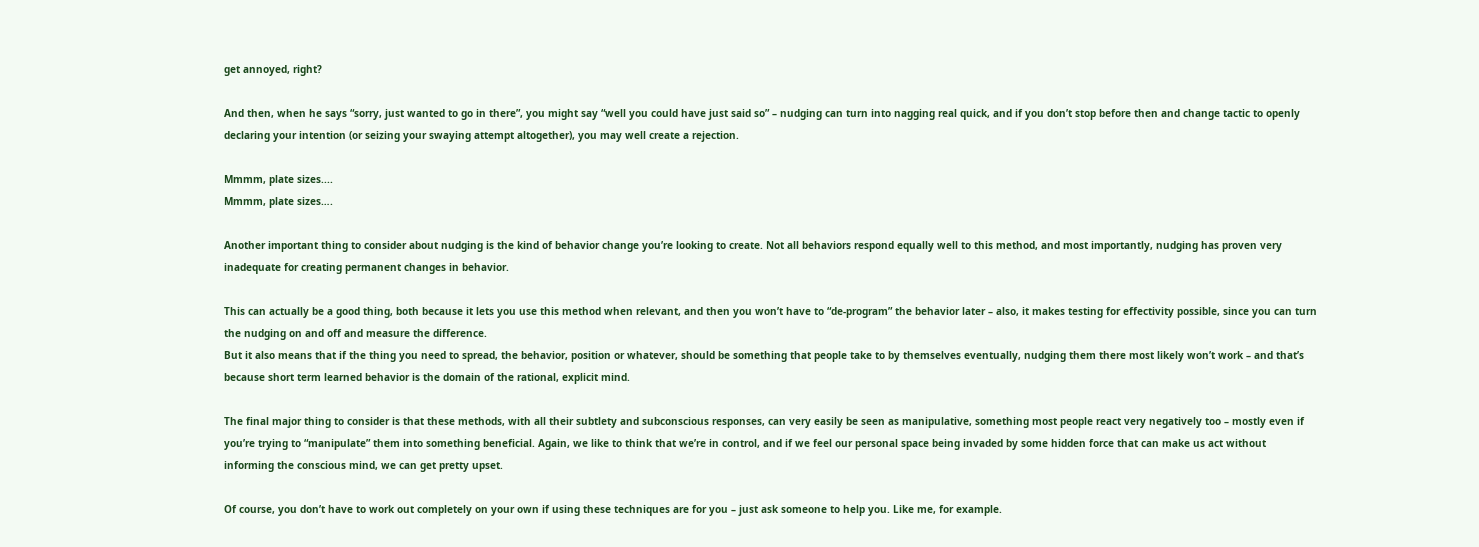get annoyed, right?

And then, when he says “sorry, just wanted to go in there”, you might say “well you could have just said so” – nudging can turn into nagging real quick, and if you don’t stop before then and change tactic to openly declaring your intention (or seizing your swaying attempt altogether), you may well create a rejection.

Mmmm, plate sizes....
Mmmm, plate sizes….

Another important thing to consider about nudging is the kind of behavior change you’re looking to create. Not all behaviors respond equally well to this method, and most importantly, nudging has proven very inadequate for creating permanent changes in behavior.

This can actually be a good thing, both because it lets you use this method when relevant, and then you won’t have to “de-program” the behavior later – also, it makes testing for effectivity possible, since you can turn the nudging on and off and measure the difference.
But it also means that if the thing you need to spread, the behavior, position or whatever, should be something that people take to by themselves eventually, nudging them there most likely won’t work – and that’s because short term learned behavior is the domain of the rational, explicit mind.

The final major thing to consider is that these methods, with all their subtlety and subconscious responses, can very easily be seen as manipulative, something most people react very negatively too – mostly even if you’re trying to “manipulate” them into something beneficial. Again, we like to think that we’re in control, and if we feel our personal space being invaded by some hidden force that can make us act without informing the conscious mind, we can get pretty upset.

Of course, you don’t have to work out completely on your own if using these techniques are for you – just ask someone to help you. Like me, for example.